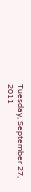Tuesday, September 27, 2011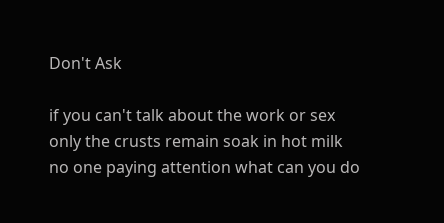Don't Ask

if you can't talk about the work or sex
only the crusts remain soak in hot milk
no one paying attention what can you do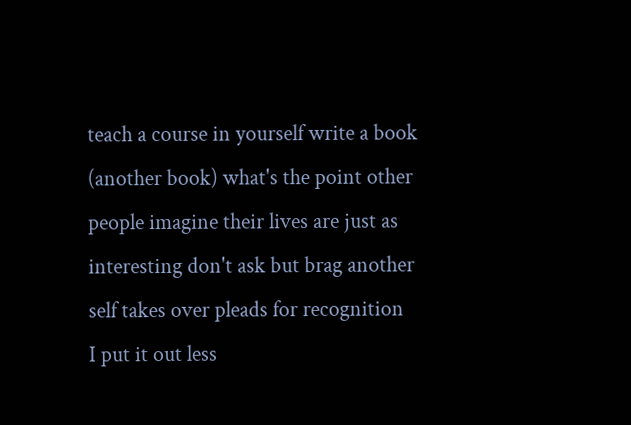teach a course in yourself write a book
(another book) what's the point other
people imagine their lives are just as
interesting don't ask but brag another
self takes over pleads for recognition
I put it out less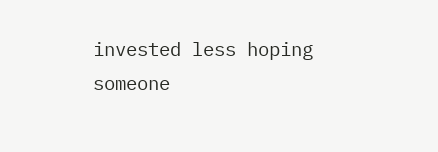invested less hoping
someone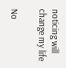noticing will change my life

No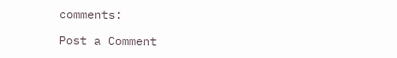comments:

Post a Comment